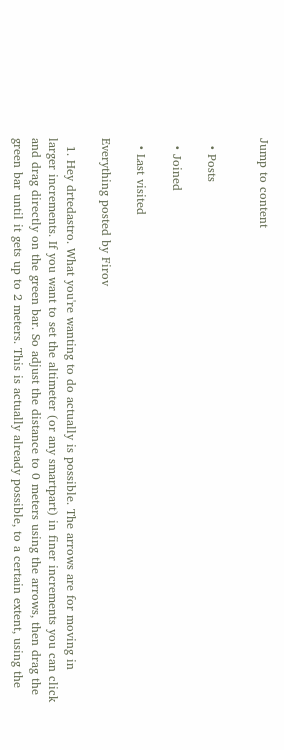Jump to content


  • Posts

  • Joined

  • Last visited

Everything posted by Firov

  1. Hey drtedastro. What you're wanting to do actually is possible. The arrows are for moving in larger increments. If you want to set the altimeter (or any smartpart) in finer increments you can click and drag directly on the green bar. So adjust the distance to 0 meters using the arrows, then drag the green bar until it gets up to 2 meters. This is actually already possible, to a certain extent, using the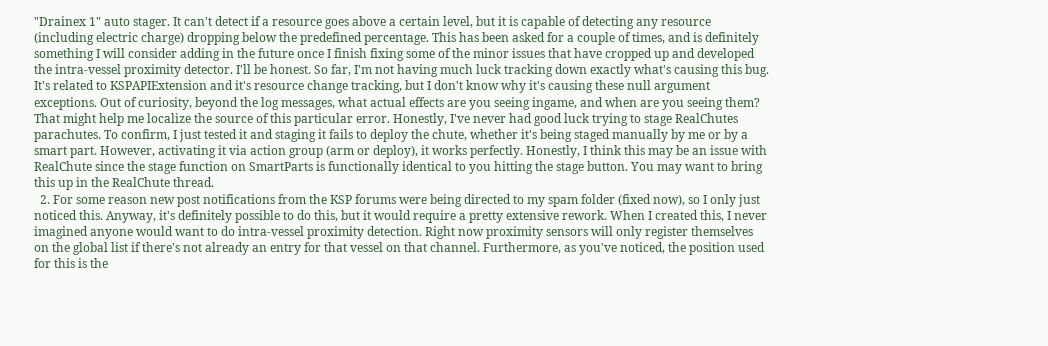"Drainex 1" auto stager. It can't detect if a resource goes above a certain level, but it is capable of detecting any resource (including electric charge) dropping below the predefined percentage. This has been asked for a couple of times, and is definitely something I will consider adding in the future once I finish fixing some of the minor issues that have cropped up and developed the intra-vessel proximity detector. I'll be honest. So far, I'm not having much luck tracking down exactly what's causing this bug. It's related to KSPAPIExtension and it's resource change tracking, but I don't know why it's causing these null argument exceptions. Out of curiosity, beyond the log messages, what actual effects are you seeing ingame, and when are you seeing them? That might help me localize the source of this particular error. Honestly, I've never had good luck trying to stage RealChutes parachutes. To confirm, I just tested it and staging it fails to deploy the chute, whether it's being staged manually by me or by a smart part. However, activating it via action group (arm or deploy), it works perfectly. Honestly, I think this may be an issue with RealChute since the stage function on SmartParts is functionally identical to you hitting the stage button. You may want to bring this up in the RealChute thread.
  2. For some reason new post notifications from the KSP forums were being directed to my spam folder (fixed now), so I only just noticed this. Anyway, it's definitely possible to do this, but it would require a pretty extensive rework. When I created this, I never imagined anyone would want to do intra-vessel proximity detection. Right now proximity sensors will only register themselves on the global list if there's not already an entry for that vessel on that channel. Furthermore, as you've noticed, the position used for this is the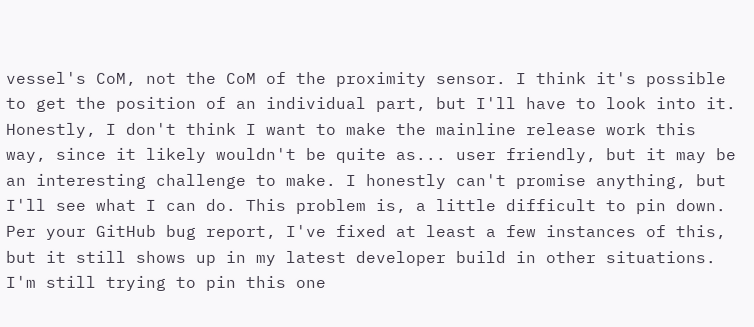vessel's CoM, not the CoM of the proximity sensor. I think it's possible to get the position of an individual part, but I'll have to look into it. Honestly, I don't think I want to make the mainline release work this way, since it likely wouldn't be quite as... user friendly, but it may be an interesting challenge to make. I honestly can't promise anything, but I'll see what I can do. This problem is, a little difficult to pin down. Per your GitHub bug report, I've fixed at least a few instances of this, but it still shows up in my latest developer build in other situations. I'm still trying to pin this one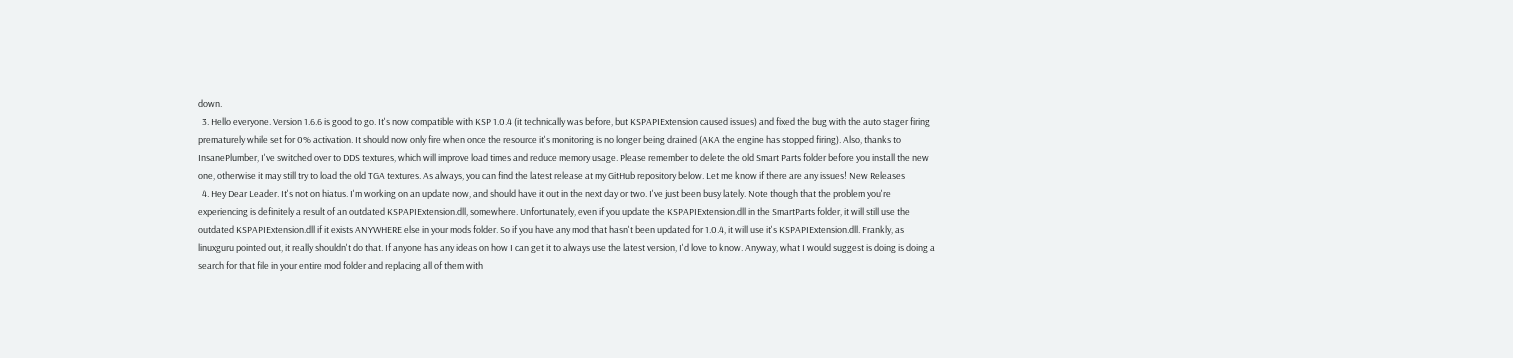down.
  3. Hello everyone. Version 1.6.6 is good to go. It's now compatible with KSP 1.0.4 (it technically was before, but KSPAPIExtension caused issues) and fixed the bug with the auto stager firing prematurely while set for 0% activation. It should now only fire when once the resource it's monitoring is no longer being drained (AKA the engine has stopped firing). Also, thanks to InsanePlumber, I've switched over to DDS textures, which will improve load times and reduce memory usage. Please remember to delete the old Smart Parts folder before you install the new one, otherwise it may still try to load the old TGA textures. As always, you can find the latest release at my GitHub repository below. Let me know if there are any issues! New Releases
  4. Hey Dear Leader. It's not on hiatus. I'm working on an update now, and should have it out in the next day or two. I've just been busy lately. Note though that the problem you're experiencing is definitely a result of an outdated KSPAPIExtension.dll, somewhere. Unfortunately, even if you update the KSPAPIExtension.dll in the SmartParts folder, it will still use the outdated KSPAPIExtension.dll if it exists ANYWHERE else in your mods folder. So if you have any mod that hasn't been updated for 1.0.4, it will use it's KSPAPIExtension.dll. Frankly, as linuxguru pointed out, it really shouldn't do that. If anyone has any ideas on how I can get it to always use the latest version, I'd love to know. Anyway, what I would suggest is doing is doing a search for that file in your entire mod folder and replacing all of them with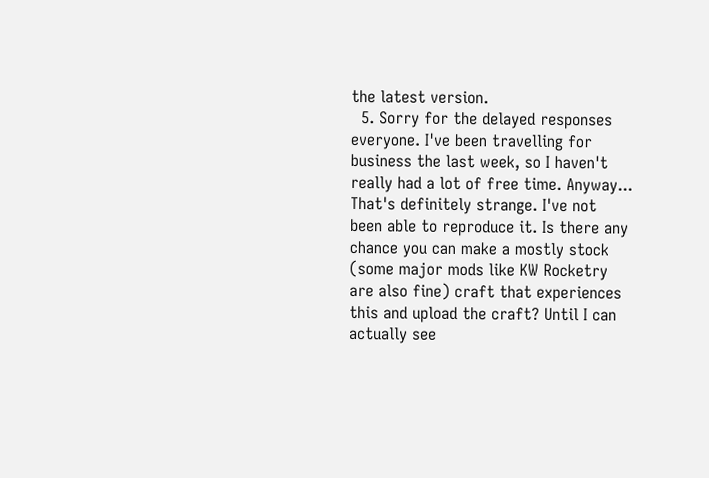the latest version.
  5. Sorry for the delayed responses everyone. I've been travelling for business the last week, so I haven't really had a lot of free time. Anyway... That's definitely strange. I've not been able to reproduce it. Is there any chance you can make a mostly stock (some major mods like KW Rocketry are also fine) craft that experiences this and upload the craft? Until I can actually see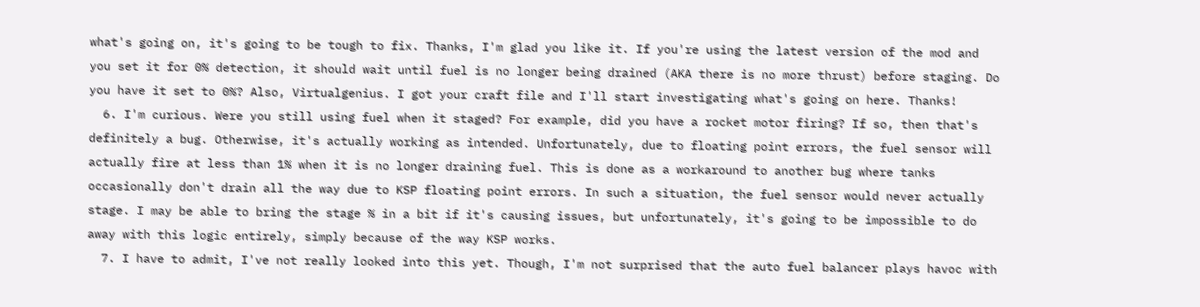what's going on, it's going to be tough to fix. Thanks, I'm glad you like it. If you're using the latest version of the mod and you set it for 0% detection, it should wait until fuel is no longer being drained (AKA there is no more thrust) before staging. Do you have it set to 0%? Also, Virtualgenius. I got your craft file and I'll start investigating what's going on here. Thanks!
  6. I'm curious. Were you still using fuel when it staged? For example, did you have a rocket motor firing? If so, then that's definitely a bug. Otherwise, it's actually working as intended. Unfortunately, due to floating point errors, the fuel sensor will actually fire at less than 1% when it is no longer draining fuel. This is done as a workaround to another bug where tanks occasionally don't drain all the way due to KSP floating point errors. In such a situation, the fuel sensor would never actually stage. I may be able to bring the stage % in a bit if it's causing issues, but unfortunately, it's going to be impossible to do away with this logic entirely, simply because of the way KSP works.
  7. I have to admit, I've not really looked into this yet. Though, I'm not surprised that the auto fuel balancer plays havoc with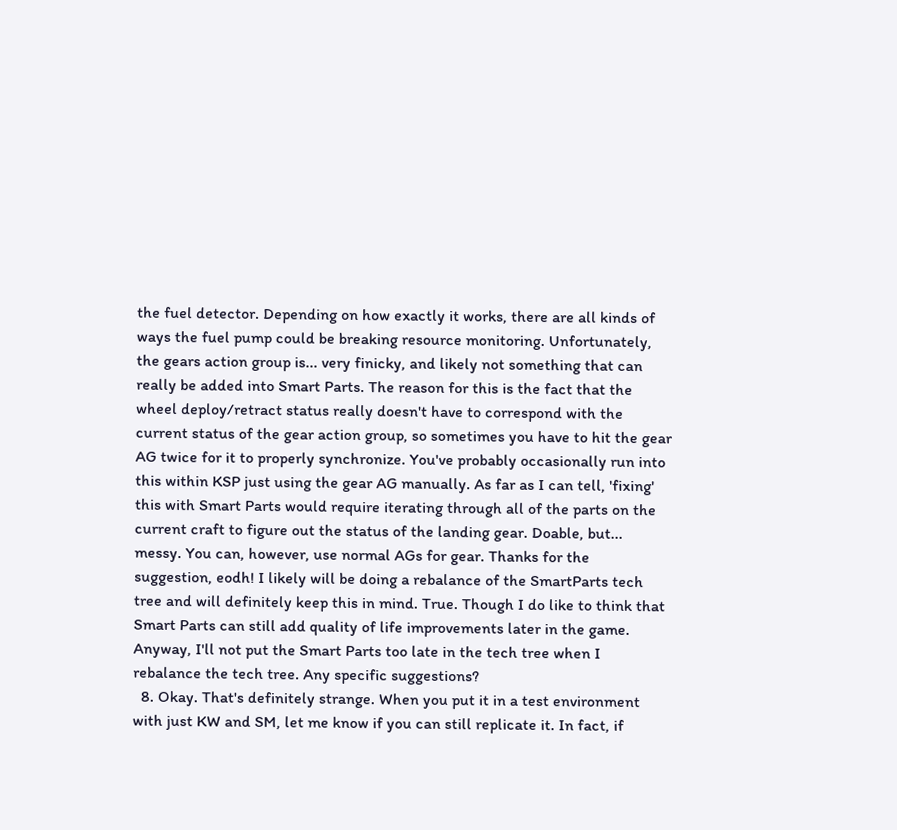the fuel detector. Depending on how exactly it works, there are all kinds of ways the fuel pump could be breaking resource monitoring. Unfortunately, the gears action group is... very finicky, and likely not something that can really be added into Smart Parts. The reason for this is the fact that the wheel deploy/retract status really doesn't have to correspond with the current status of the gear action group, so sometimes you have to hit the gear AG twice for it to properly synchronize. You've probably occasionally run into this within KSP just using the gear AG manually. As far as I can tell, 'fixing' this with Smart Parts would require iterating through all of the parts on the current craft to figure out the status of the landing gear. Doable, but... messy. You can, however, use normal AGs for gear. Thanks for the suggestion, eodh! I likely will be doing a rebalance of the SmartParts tech tree and will definitely keep this in mind. True. Though I do like to think that Smart Parts can still add quality of life improvements later in the game. Anyway, I'll not put the Smart Parts too late in the tech tree when I rebalance the tech tree. Any specific suggestions?
  8. Okay. That's definitely strange. When you put it in a test environment with just KW and SM, let me know if you can still replicate it. In fact, if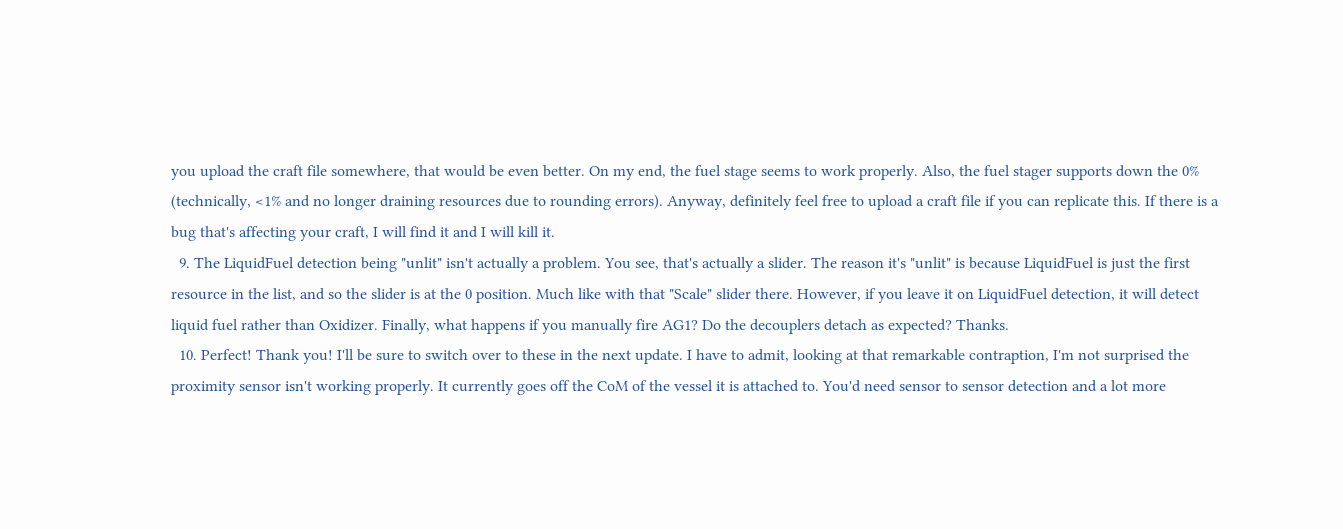you upload the craft file somewhere, that would be even better. On my end, the fuel stage seems to work properly. Also, the fuel stager supports down the 0% (technically, <1% and no longer draining resources due to rounding errors). Anyway, definitely feel free to upload a craft file if you can replicate this. If there is a bug that's affecting your craft, I will find it and I will kill it.
  9. The LiquidFuel detection being "unlit" isn't actually a problem. You see, that's actually a slider. The reason it's "unlit" is because LiquidFuel is just the first resource in the list, and so the slider is at the 0 position. Much like with that "Scale" slider there. However, if you leave it on LiquidFuel detection, it will detect liquid fuel rather than Oxidizer. Finally, what happens if you manually fire AG1? Do the decouplers detach as expected? Thanks.
  10. Perfect! Thank you! I'll be sure to switch over to these in the next update. I have to admit, looking at that remarkable contraption, I'm not surprised the proximity sensor isn't working properly. It currently goes off the CoM of the vessel it is attached to. You'd need sensor to sensor detection and a lot more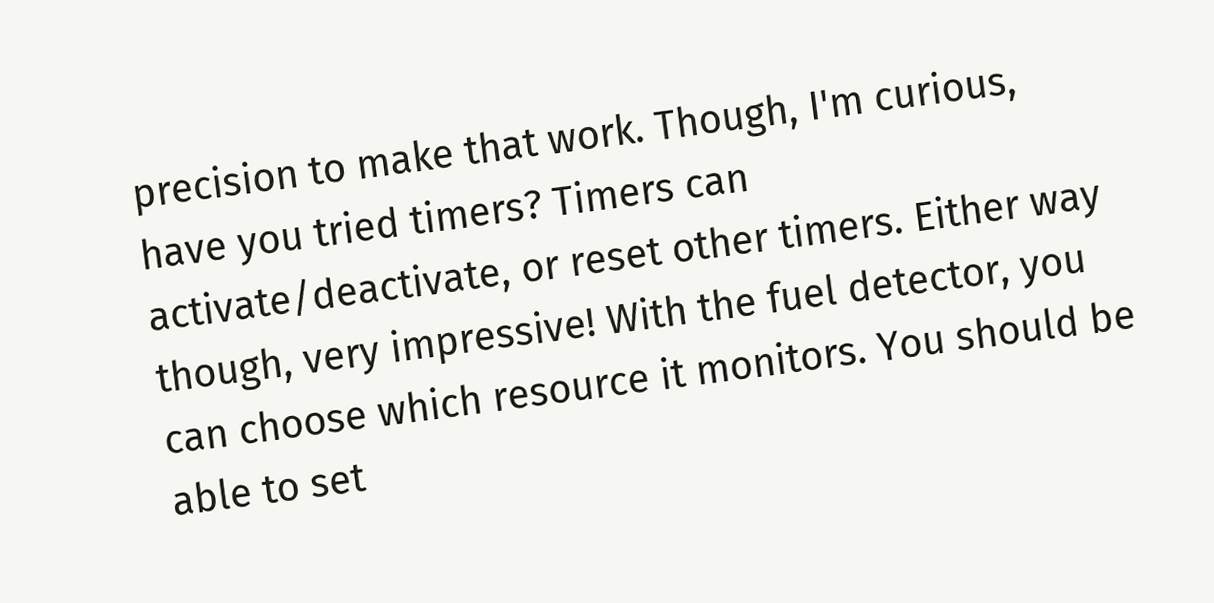precision to make that work. Though, I'm curious, have you tried timers? Timers can activate/deactivate, or reset other timers. Either way though, very impressive! With the fuel detector, you can choose which resource it monitors. You should be able to set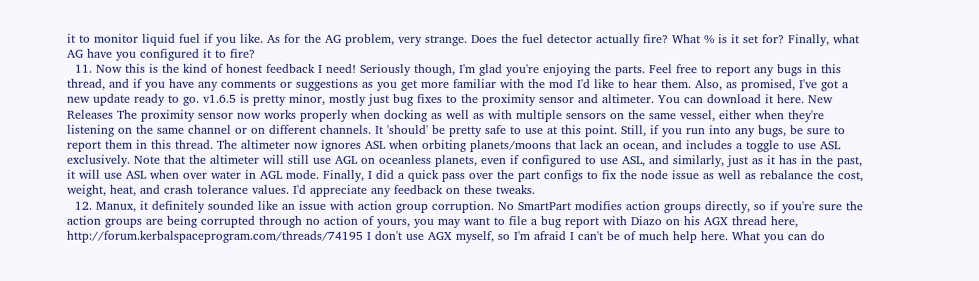it to monitor liquid fuel if you like. As for the AG problem, very strange. Does the fuel detector actually fire? What % is it set for? Finally, what AG have you configured it to fire?
  11. Now this is the kind of honest feedback I need! Seriously though, I'm glad you're enjoying the parts. Feel free to report any bugs in this thread, and if you have any comments or suggestions as you get more familiar with the mod I'd like to hear them. Also, as promised, I've got a new update ready to go. v1.6.5 is pretty minor, mostly just bug fixes to the proximity sensor and altimeter. You can download it here. New Releases The proximity sensor now works properly when docking as well as with multiple sensors on the same vessel, either when they're listening on the same channel or on different channels. It 'should' be pretty safe to use at this point. Still, if you run into any bugs, be sure to report them in this thread. The altimeter now ignores ASL when orbiting planets/moons that lack an ocean, and includes a toggle to use ASL exclusively. Note that the altimeter will still use AGL on oceanless planets, even if configured to use ASL, and similarly, just as it has in the past, it will use ASL when over water in AGL mode. Finally, I did a quick pass over the part configs to fix the node issue as well as rebalance the cost, weight, heat, and crash tolerance values. I'd appreciate any feedback on these tweaks.
  12. Manux, it definitely sounded like an issue with action group corruption. No SmartPart modifies action groups directly, so if you're sure the action groups are being corrupted through no action of yours, you may want to file a bug report with Diazo on his AGX thread here, http://forum.kerbalspaceprogram.com/threads/74195 I don't use AGX myself, so I'm afraid I can't be of much help here. What you can do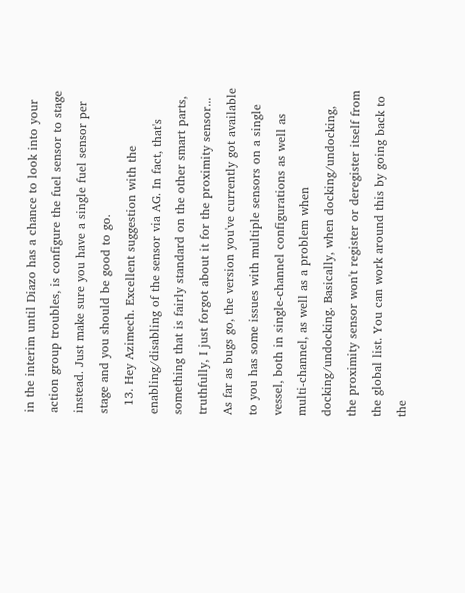in the interim until Diazo has a chance to look into your action group troubles, is configure the fuel sensor to stage instead. Just make sure you have a single fuel sensor per stage and you should be good to go.
  13. Hey Azimech. Excellent suggestion with the enabling/disabling of the sensor via AG. In fact, that's something that is fairly standard on the other smart parts, truthfully, I just forgot about it for the proximity sensor... As far as bugs go, the version you've currently got available to you has some issues with multiple sensors on a single vessel, both in single-channel configurations as well as multi-channel, as well as a problem when docking/undocking. Basically, when docking/undocking, the proximity sensor won't register or deregister itself from the global list. You can work around this by going back to the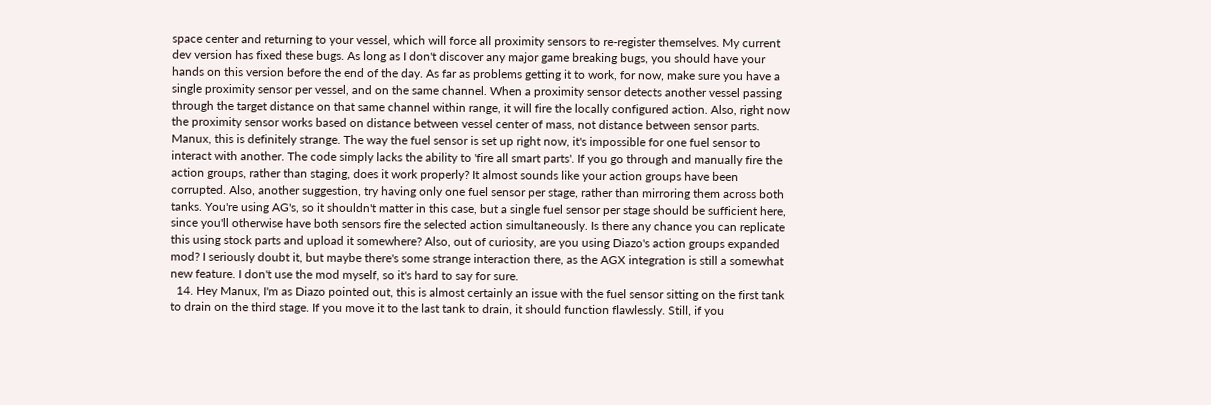space center and returning to your vessel, which will force all proximity sensors to re-register themselves. My current dev version has fixed these bugs. As long as I don't discover any major game breaking bugs, you should have your hands on this version before the end of the day. As far as problems getting it to work, for now, make sure you have a single proximity sensor per vessel, and on the same channel. When a proximity sensor detects another vessel passing through the target distance on that same channel within range, it will fire the locally configured action. Also, right now the proximity sensor works based on distance between vessel center of mass, not distance between sensor parts. Manux, this is definitely strange. The way the fuel sensor is set up right now, it's impossible for one fuel sensor to interact with another. The code simply lacks the ability to 'fire all smart parts'. If you go through and manually fire the action groups, rather than staging, does it work properly? It almost sounds like your action groups have been corrupted. Also, another suggestion, try having only one fuel sensor per stage, rather than mirroring them across both tanks. You're using AG's, so it shouldn't matter in this case, but a single fuel sensor per stage should be sufficient here, since you'll otherwise have both sensors fire the selected action simultaneously. Is there any chance you can replicate this using stock parts and upload it somewhere? Also, out of curiosity, are you using Diazo's action groups expanded mod? I seriously doubt it, but maybe there's some strange interaction there, as the AGX integration is still a somewhat new feature. I don't use the mod myself, so it's hard to say for sure.
  14. Hey Manux, I'm as Diazo pointed out, this is almost certainly an issue with the fuel sensor sitting on the first tank to drain on the third stage. If you move it to the last tank to drain, it should function flawlessly. Still, if you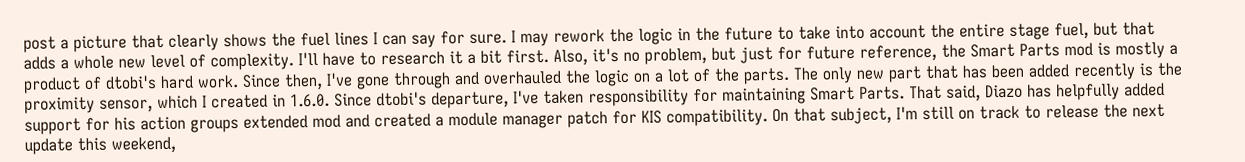post a picture that clearly shows the fuel lines I can say for sure. I may rework the logic in the future to take into account the entire stage fuel, but that adds a whole new level of complexity. I'll have to research it a bit first. Also, it's no problem, but just for future reference, the Smart Parts mod is mostly a product of dtobi's hard work. Since then, I've gone through and overhauled the logic on a lot of the parts. The only new part that has been added recently is the proximity sensor, which I created in 1.6.0. Since dtobi's departure, I've taken responsibility for maintaining Smart Parts. That said, Diazo has helpfully added support for his action groups extended mod and created a module manager patch for KIS compatibility. On that subject, I'm still on track to release the next update this weekend,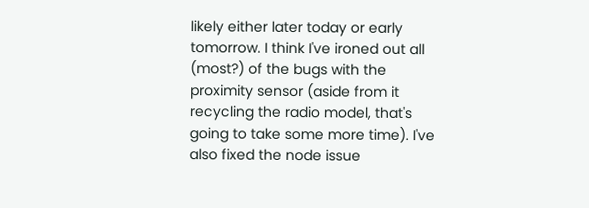likely either later today or early tomorrow. I think I've ironed out all (most?) of the bugs with the proximity sensor (aside from it recycling the radio model, that's going to take some more time). I've also fixed the node issue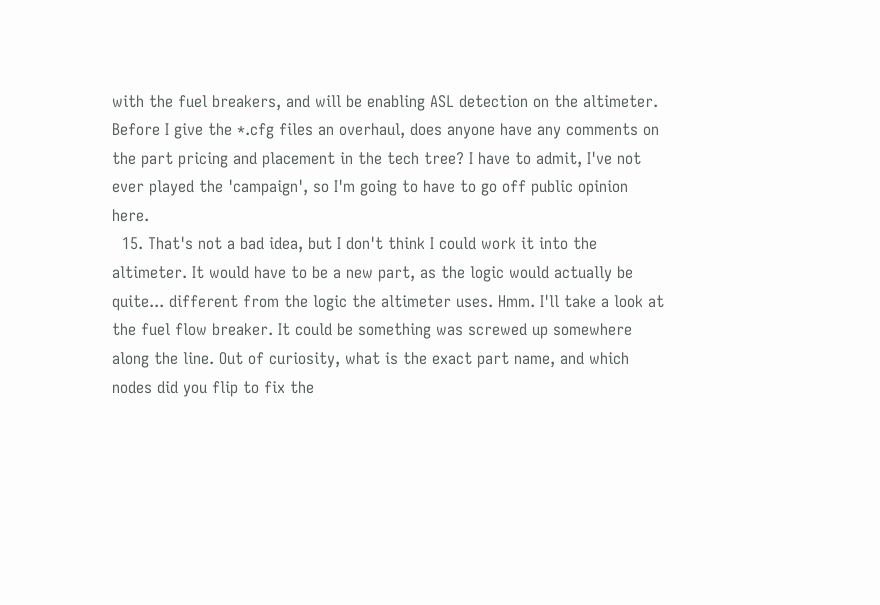with the fuel breakers, and will be enabling ASL detection on the altimeter. Before I give the *.cfg files an overhaul, does anyone have any comments on the part pricing and placement in the tech tree? I have to admit, I've not ever played the 'campaign', so I'm going to have to go off public opinion here.
  15. That's not a bad idea, but I don't think I could work it into the altimeter. It would have to be a new part, as the logic would actually be quite... different from the logic the altimeter uses. Hmm. I'll take a look at the fuel flow breaker. It could be something was screwed up somewhere along the line. Out of curiosity, what is the exact part name, and which nodes did you flip to fix the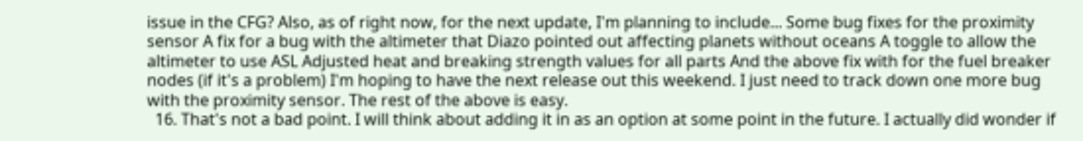issue in the CFG? Also, as of right now, for the next update, I'm planning to include... Some bug fixes for the proximity sensor A fix for a bug with the altimeter that Diazo pointed out affecting planets without oceans A toggle to allow the altimeter to use ASL Adjusted heat and breaking strength values for all parts And the above fix with for the fuel breaker nodes (if it's a problem) I'm hoping to have the next release out this weekend. I just need to track down one more bug with the proximity sensor. The rest of the above is easy.
  16. That's not a bad point. I will think about adding it in as an option at some point in the future. I actually did wonder if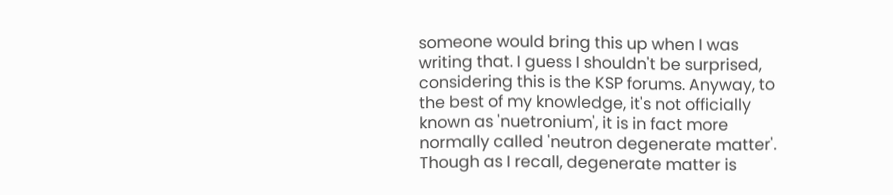someone would bring this up when I was writing that. I guess I shouldn't be surprised, considering this is the KSP forums. Anyway, to the best of my knowledge, it's not officially known as 'nuetronium', it is in fact more normally called 'neutron degenerate matter'. Though as I recall, degenerate matter is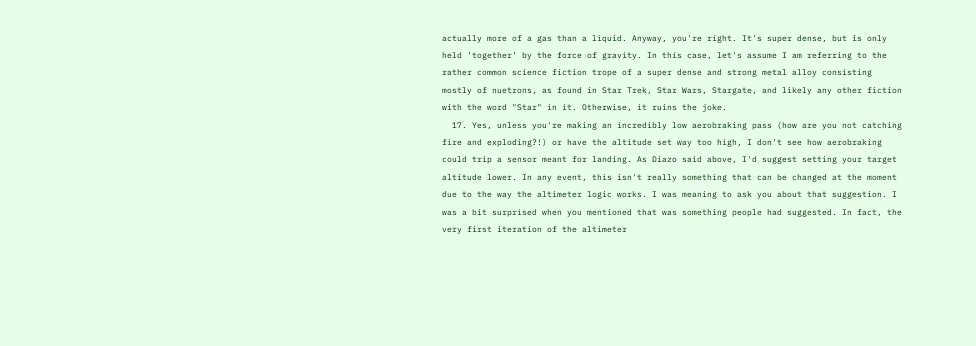actually more of a gas than a liquid. Anyway, you're right. It's super dense, but is only held 'together' by the force of gravity. In this case, let's assume I am referring to the rather common science fiction trope of a super dense and strong metal alloy consisting mostly of nuetrons, as found in Star Trek, Star Wars, Stargate, and likely any other fiction with the word "Star" in it. Otherwise, it ruins the joke.
  17. Yes, unless you're making an incredibly low aerobraking pass (how are you not catching fire and exploding?!) or have the altitude set way too high, I don't see how aerobraking could trip a sensor meant for landing. As Diazo said above, I'd suggest setting your target altitude lower. In any event, this isn't really something that can be changed at the moment due to the way the altimeter logic works. I was meaning to ask you about that suggestion. I was a bit surprised when you mentioned that was something people had suggested. In fact, the very first iteration of the altimeter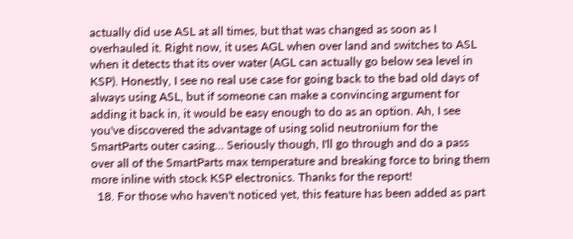actually did use ASL at all times, but that was changed as soon as I overhauled it. Right now, it uses AGL when over land and switches to ASL when it detects that its over water (AGL can actually go below sea level in KSP). Honestly, I see no real use case for going back to the bad old days of always using ASL, but if someone can make a convincing argument for adding it back in, it would be easy enough to do as an option. Ah, I see you've discovered the advantage of using solid neutronium for the SmartParts outer casing... Seriously though, I'll go through and do a pass over all of the SmartParts max temperature and breaking force to bring them more inline with stock KSP electronics. Thanks for the report!
  18. For those who haven't noticed yet, this feature has been added as part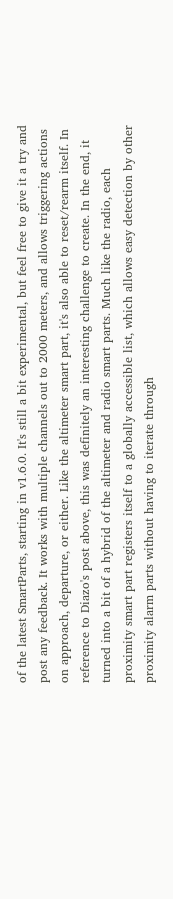of the latest SmartParts, starting in v1.6.0. It's still a bit experimental, but feel free to give it a try and post any feedback. It works with multiple channels out to 2000 meters, and allows triggering actions on approach, departure, or either. Like the altimeter smart part, it's also able to reset/rearm itself. In reference to Diazo's post above, this was definitely an interesting challenge to create. In the end, it turned into a bit of a hybrid of the altimeter and radio smart parts. Much like the radio, each proximity smart part registers itself to a globally accessible list, which allows easy detection by other proximity alarm parts without having to iterate through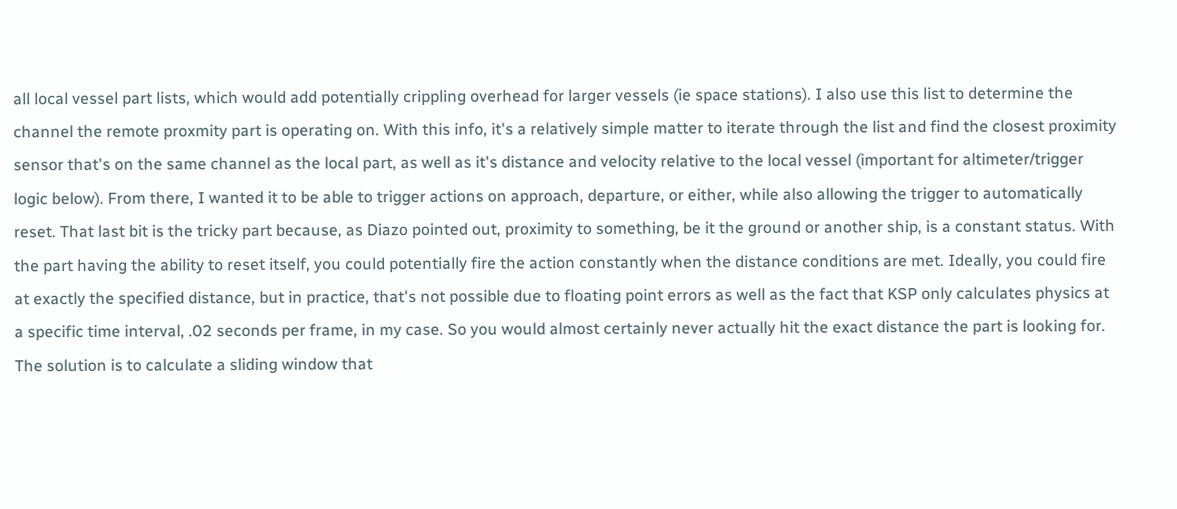all local vessel part lists, which would add potentially crippling overhead for larger vessels (ie space stations). I also use this list to determine the channel the remote proxmity part is operating on. With this info, it's a relatively simple matter to iterate through the list and find the closest proximity sensor that's on the same channel as the local part, as well as it's distance and velocity relative to the local vessel (important for altimeter/trigger logic below). From there, I wanted it to be able to trigger actions on approach, departure, or either, while also allowing the trigger to automatically reset. That last bit is the tricky part because, as Diazo pointed out, proximity to something, be it the ground or another ship, is a constant status. With the part having the ability to reset itself, you could potentially fire the action constantly when the distance conditions are met. Ideally, you could fire at exactly the specified distance, but in practice, that's not possible due to floating point errors as well as the fact that KSP only calculates physics at a specific time interval, .02 seconds per frame, in my case. So you would almost certainly never actually hit the exact distance the part is looking for. The solution is to calculate a sliding window that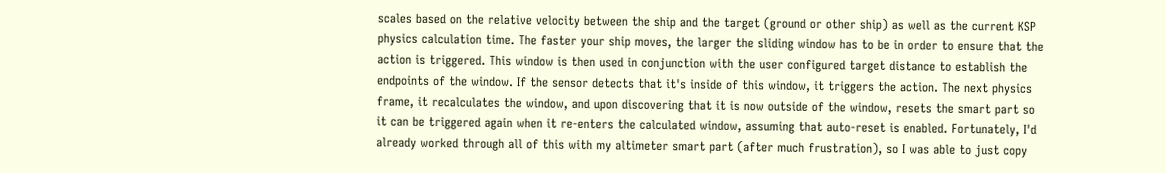scales based on the relative velocity between the ship and the target (ground or other ship) as well as the current KSP physics calculation time. The faster your ship moves, the larger the sliding window has to be in order to ensure that the action is triggered. This window is then used in conjunction with the user configured target distance to establish the endpoints of the window. If the sensor detects that it's inside of this window, it triggers the action. The next physics frame, it recalculates the window, and upon discovering that it is now outside of the window, resets the smart part so it can be triggered again when it re-enters the calculated window, assuming that auto-reset is enabled. Fortunately, I'd already worked through all of this with my altimeter smart part (after much frustration), so I was able to just copy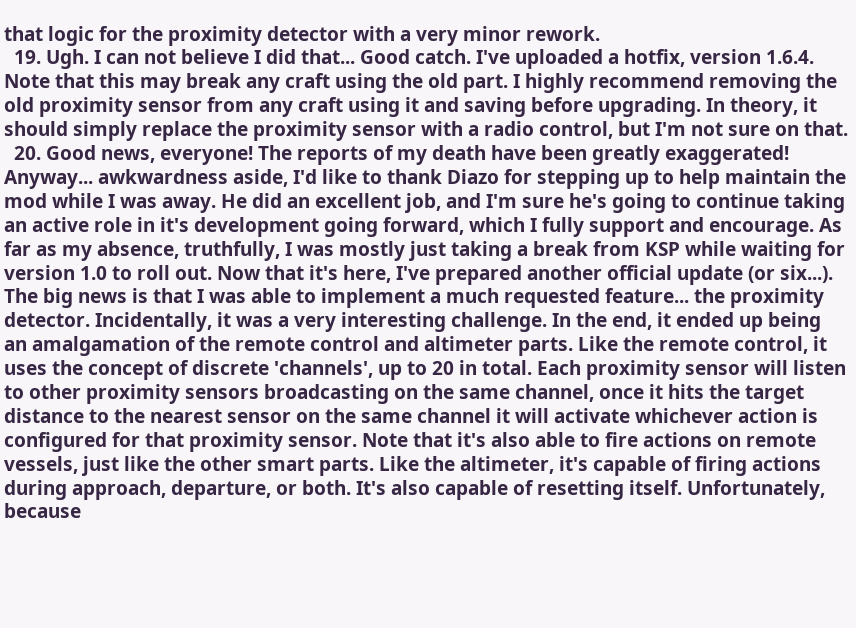that logic for the proximity detector with a very minor rework.
  19. Ugh. I can not believe I did that... Good catch. I've uploaded a hotfix, version 1.6.4. Note that this may break any craft using the old part. I highly recommend removing the old proximity sensor from any craft using it and saving before upgrading. In theory, it should simply replace the proximity sensor with a radio control, but I'm not sure on that.
  20. Good news, everyone! The reports of my death have been greatly exaggerated! Anyway... awkwardness aside, I'd like to thank Diazo for stepping up to help maintain the mod while I was away. He did an excellent job, and I'm sure he's going to continue taking an active role in it's development going forward, which I fully support and encourage. As far as my absence, truthfully, I was mostly just taking a break from KSP while waiting for version 1.0 to roll out. Now that it's here, I've prepared another official update (or six...). The big news is that I was able to implement a much requested feature... the proximity detector. Incidentally, it was a very interesting challenge. In the end, it ended up being an amalgamation of the remote control and altimeter parts. Like the remote control, it uses the concept of discrete 'channels', up to 20 in total. Each proximity sensor will listen to other proximity sensors broadcasting on the same channel, once it hits the target distance to the nearest sensor on the same channel it will activate whichever action is configured for that proximity sensor. Note that it's also able to fire actions on remote vessels, just like the other smart parts. Like the altimeter, it's capable of firing actions during approach, departure, or both. It's also capable of resetting itself. Unfortunately, because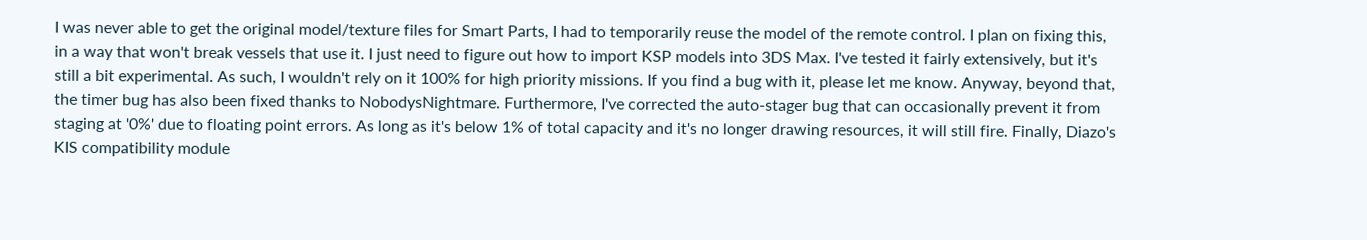I was never able to get the original model/texture files for Smart Parts, I had to temporarily reuse the model of the remote control. I plan on fixing this, in a way that won't break vessels that use it. I just need to figure out how to import KSP models into 3DS Max. I've tested it fairly extensively, but it's still a bit experimental. As such, I wouldn't rely on it 100% for high priority missions. If you find a bug with it, please let me know. Anyway, beyond that, the timer bug has also been fixed thanks to NobodysNightmare. Furthermore, I've corrected the auto-stager bug that can occasionally prevent it from staging at '0%' due to floating point errors. As long as it's below 1% of total capacity and it's no longer drawing resources, it will still fire. Finally, Diazo's KIS compatibility module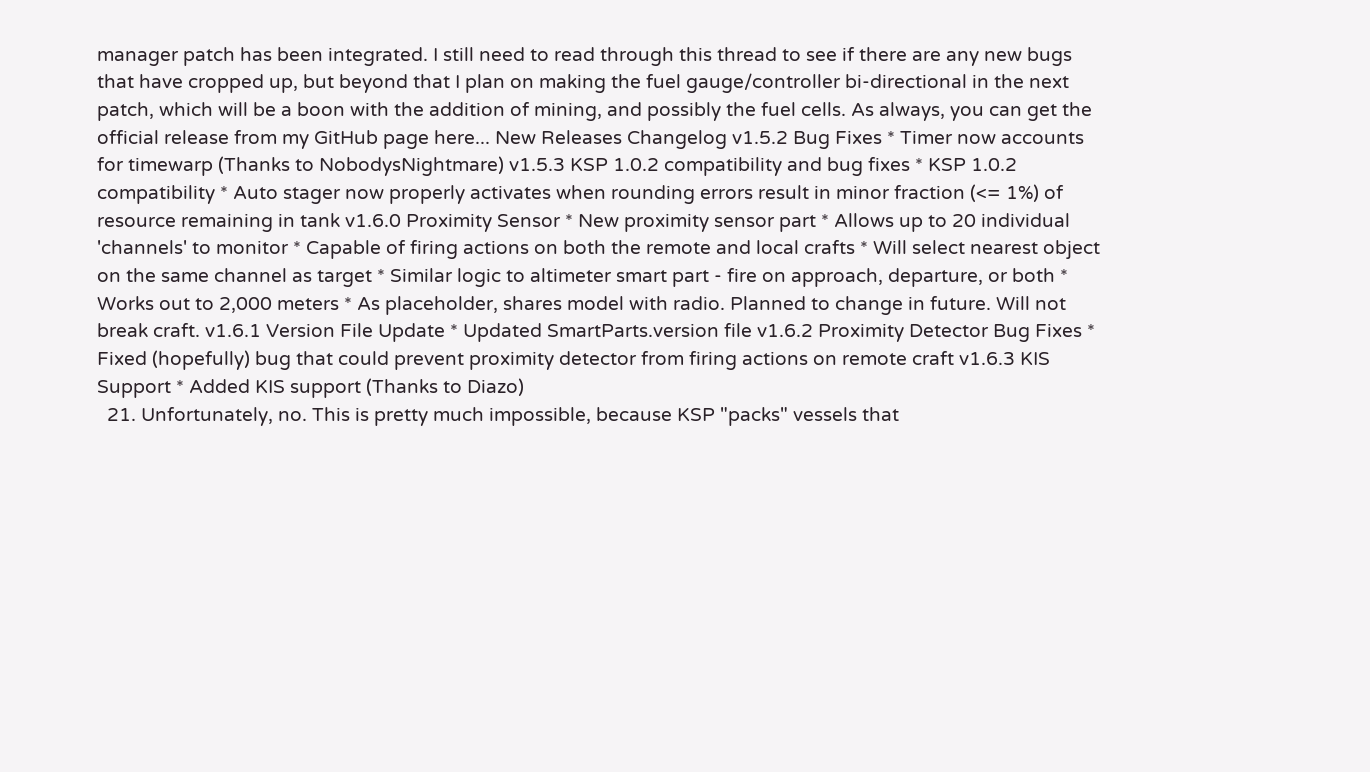manager patch has been integrated. I still need to read through this thread to see if there are any new bugs that have cropped up, but beyond that I plan on making the fuel gauge/controller bi-directional in the next patch, which will be a boon with the addition of mining, and possibly the fuel cells. As always, you can get the official release from my GitHub page here... New Releases Changelog v1.5.2 Bug Fixes * Timer now accounts for timewarp (Thanks to NobodysNightmare) v1.5.3 KSP 1.0.2 compatibility and bug fixes * KSP 1.0.2 compatibility * Auto stager now properly activates when rounding errors result in minor fraction (<= 1%) of resource remaining in tank v1.6.0 Proximity Sensor * New proximity sensor part * Allows up to 20 individual 'channels' to monitor * Capable of firing actions on both the remote and local crafts * Will select nearest object on the same channel as target * Similar logic to altimeter smart part - fire on approach, departure, or both * Works out to 2,000 meters * As placeholder, shares model with radio. Planned to change in future. Will not break craft. v1.6.1 Version File Update * Updated SmartParts.version file v1.6.2 Proximity Detector Bug Fixes * Fixed (hopefully) bug that could prevent proximity detector from firing actions on remote craft v1.6.3 KIS Support * Added KIS support (Thanks to Diazo)
  21. Unfortunately, no. This is pretty much impossible, because KSP "packs" vessels that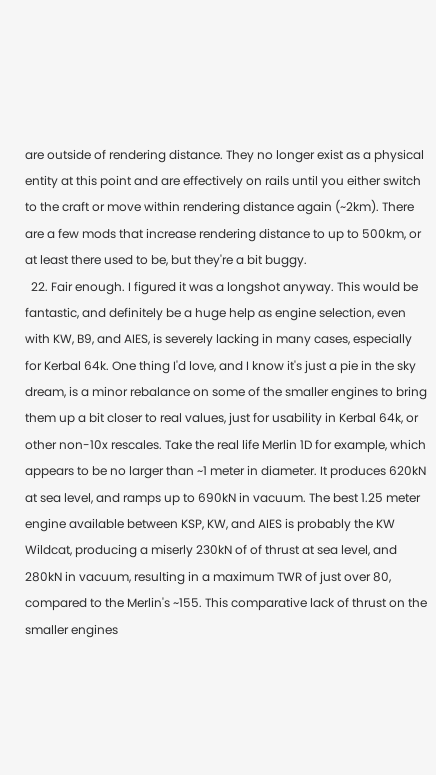are outside of rendering distance. They no longer exist as a physical entity at this point and are effectively on rails until you either switch to the craft or move within rendering distance again (~2km). There are a few mods that increase rendering distance to up to 500km, or at least there used to be, but they're a bit buggy.
  22. Fair enough. I figured it was a longshot anyway. This would be fantastic, and definitely be a huge help as engine selection, even with KW, B9, and AIES, is severely lacking in many cases, especially for Kerbal 64k. One thing I'd love, and I know it's just a pie in the sky dream, is a minor rebalance on some of the smaller engines to bring them up a bit closer to real values, just for usability in Kerbal 64k, or other non-10x rescales. Take the real life Merlin 1D for example, which appears to be no larger than ~1 meter in diameter. It produces 620kN at sea level, and ramps up to 690kN in vacuum. The best 1.25 meter engine available between KSP, KW, and AIES is probably the KW Wildcat, producing a miserly 230kN of of thrust at sea level, and 280kN in vacuum, resulting in a maximum TWR of just over 80, compared to the Merlin's ~155. This comparative lack of thrust on the smaller engines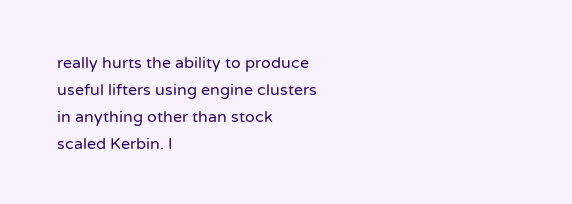really hurts the ability to produce useful lifters using engine clusters in anything other than stock scaled Kerbin. I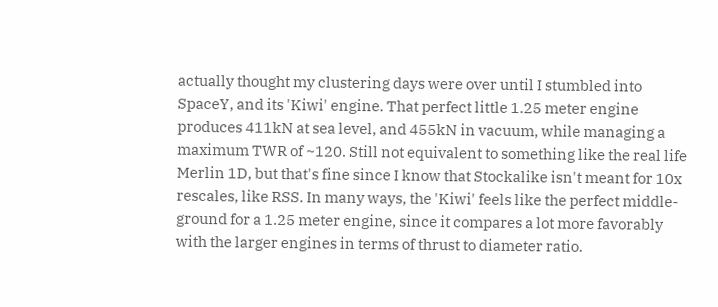actually thought my clustering days were over until I stumbled into SpaceY, and its 'Kiwi' engine. That perfect little 1.25 meter engine produces 411kN at sea level, and 455kN in vacuum, while managing a maximum TWR of ~120. Still not equivalent to something like the real life Merlin 1D, but that's fine since I know that Stockalike isn't meant for 10x rescales, like RSS. In many ways, the 'Kiwi' feels like the perfect middle-ground for a 1.25 meter engine, since it compares a lot more favorably with the larger engines in terms of thrust to diameter ratio.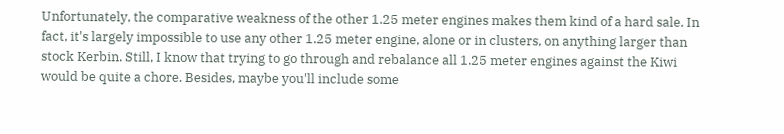Unfortunately, the comparative weakness of the other 1.25 meter engines makes them kind of a hard sale. In fact, it's largely impossible to use any other 1.25 meter engine, alone or in clusters, on anything larger than stock Kerbin. Still, I know that trying to go through and rebalance all 1.25 meter engines against the Kiwi would be quite a chore. Besides, maybe you'll include some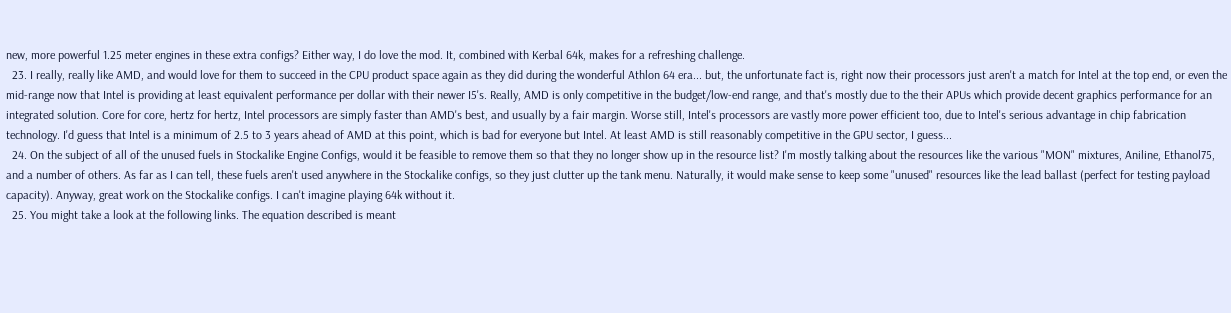new, more powerful 1.25 meter engines in these extra configs? Either way, I do love the mod. It, combined with Kerbal 64k, makes for a refreshing challenge.
  23. I really, really like AMD, and would love for them to succeed in the CPU product space again as they did during the wonderful Athlon 64 era... but, the unfortunate fact is, right now their processors just aren't a match for Intel at the top end, or even the mid-range now that Intel is providing at least equivalent performance per dollar with their newer I5's. Really, AMD is only competitive in the budget/low-end range, and that's mostly due to the their APUs which provide decent graphics performance for an integrated solution. Core for core, hertz for hertz, Intel processors are simply faster than AMD's best, and usually by a fair margin. Worse still, Intel's processors are vastly more power efficient too, due to Intel's serious advantage in chip fabrication technology. I'd guess that Intel is a minimum of 2.5 to 3 years ahead of AMD at this point, which is bad for everyone but Intel. At least AMD is still reasonably competitive in the GPU sector, I guess...
  24. On the subject of all of the unused fuels in Stockalike Engine Configs, would it be feasible to remove them so that they no longer show up in the resource list? I'm mostly talking about the resources like the various "MON" mixtures, Aniline, Ethanol75, and a number of others. As far as I can tell, these fuels aren't used anywhere in the Stockalike configs, so they just clutter up the tank menu. Naturally, it would make sense to keep some "unused" resources like the lead ballast (perfect for testing payload capacity). Anyway, great work on the Stockalike configs. I can't imagine playing 64k without it.
  25. You might take a look at the following links. The equation described is meant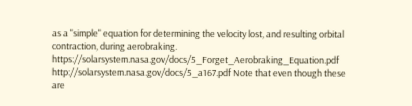as a "simple" equation for determining the velocity lost, and resulting orbital contraction, during aerobraking. https://solarsystem.nasa.gov/docs/5_Forget_Aerobraking_Equation.pdf http://solarsystem.nasa.gov/docs/5_a167.pdf Note that even though these are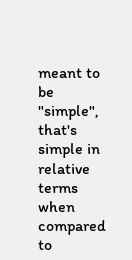meant to be "simple", that's simple in relative terms when compared to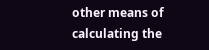other means of calculating the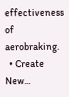effectiveness of aerobraking.
  • Create New...